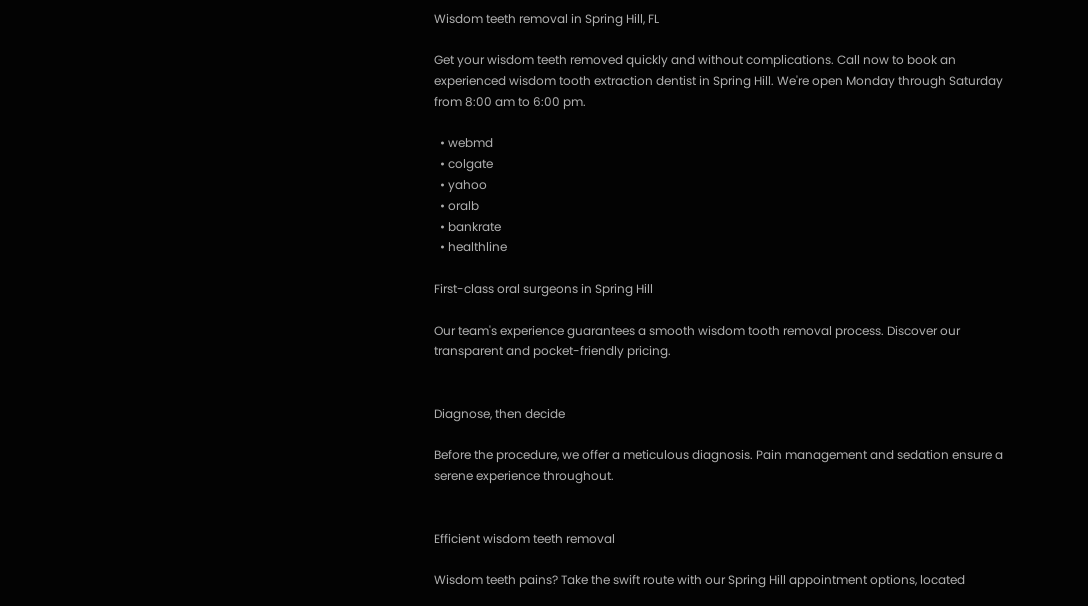Wisdom teeth removal in Spring Hill, FL

Get your wisdom teeth removed quickly and without complications. Call now to book an experienced wisdom tooth extraction dentist in Spring Hill. We're open Monday through Saturday from 8:00 am to 6:00 pm.

  • webmd
  • colgate
  • yahoo
  • oralb
  • bankrate
  • healthline

First-class oral surgeons in Spring Hill

Our team's experience guarantees a smooth wisdom tooth removal process. Discover our transparent and pocket-friendly pricing.


Diagnose, then decide

Before the procedure, we offer a meticulous diagnosis. Pain management and sedation ensure a serene experience throughout.


Efficient wisdom teeth removal

Wisdom teeth pains? Take the swift route with our Spring Hill appointment options, located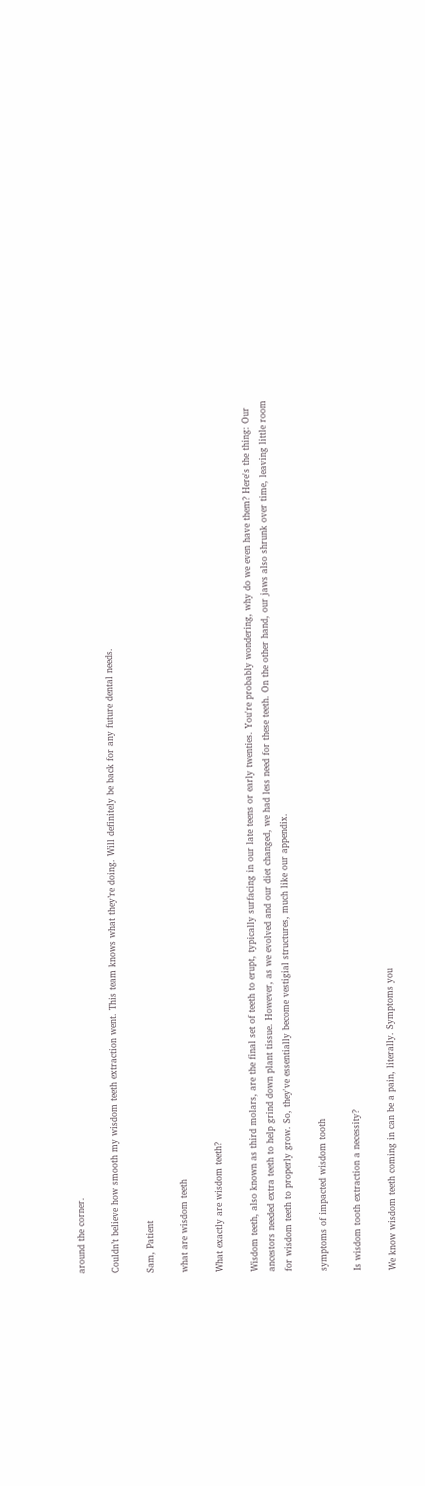around the corner.

Couldn’t believe how smooth my wisdom teeth extraction went. This team knows what they’re doing. Will definitely be back for any future dental needs.

Sam, Patient

what are wisdom teeth

What exactly are wisdom teeth?

Wisdom teeth, also known as third molars, are the final set of teeth to erupt, typically surfacing in our late teens or early twenties. You're probably wondering, why do we even have them? Here's the thing: Our ancestors needed extra teeth to help grind down plant tissue. However, as we evolved and our diet changed, we had less need for these teeth. On the other hand, our jaws also shrunk over time, leaving little room for wisdom teeth to properly grow. So, they've essentially become vestigial structures, much like our appendix.

symptoms of impacted wisdom tooth

Is wisdom tooth extraction a necessity?

We know wisdom teeth coming in can be a pain, literally. Symptoms you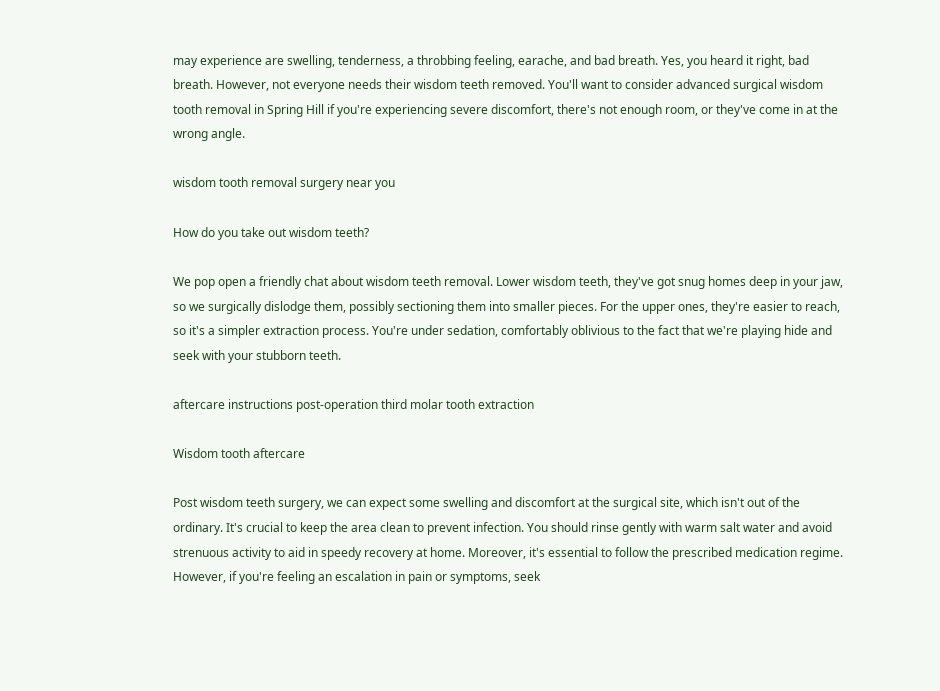may experience are swelling, tenderness, a throbbing feeling, earache, and bad breath. Yes, you heard it right, bad breath. However, not everyone needs their wisdom teeth removed. You'll want to consider advanced surgical wisdom tooth removal in Spring Hill if you're experiencing severe discomfort, there's not enough room, or they've come in at the wrong angle.

wisdom tooth removal surgery near you

How do you take out wisdom teeth?

We pop open a friendly chat about wisdom teeth removal. Lower wisdom teeth, they've got snug homes deep in your jaw, so we surgically dislodge them, possibly sectioning them into smaller pieces. For the upper ones, they're easier to reach, so it's a simpler extraction process. You're under sedation, comfortably oblivious to the fact that we're playing hide and seek with your stubborn teeth.

aftercare instructions post-operation third molar tooth extraction

Wisdom tooth aftercare

Post wisdom teeth surgery, we can expect some swelling and discomfort at the surgical site, which isn't out of the ordinary. It's crucial to keep the area clean to prevent infection. You should rinse gently with warm salt water and avoid strenuous activity to aid in speedy recovery at home. Moreover, it's essential to follow the prescribed medication regime. However, if you're feeling an escalation in pain or symptoms, seek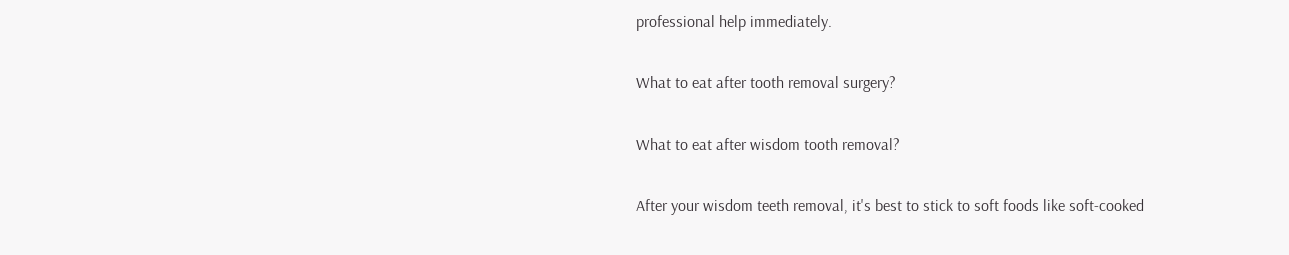professional help immediately.

What to eat after tooth removal surgery?

What to eat after wisdom tooth removal?

After your wisdom teeth removal, it's best to stick to soft foods like soft-cooked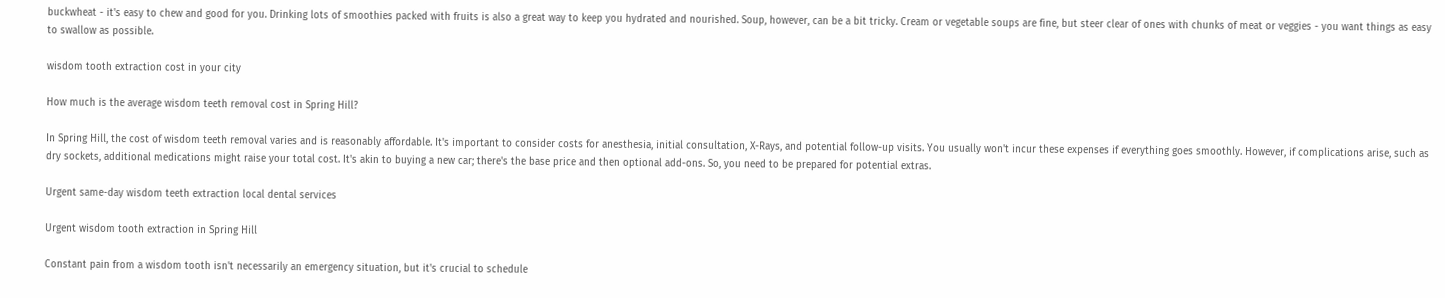buckwheat - it's easy to chew and good for you. Drinking lots of smoothies packed with fruits is also a great way to keep you hydrated and nourished. Soup, however, can be a bit tricky. Cream or vegetable soups are fine, but steer clear of ones with chunks of meat or veggies - you want things as easy to swallow as possible.

wisdom tooth extraction cost in your city

How much is the average wisdom teeth removal cost in Spring Hill?

In Spring Hill, the cost of wisdom teeth removal varies and is reasonably affordable. It's important to consider costs for anesthesia, initial consultation, X-Rays, and potential follow-up visits. You usually won't incur these expenses if everything goes smoothly. However, if complications arise, such as dry sockets, additional medications might raise your total cost. It's akin to buying a new car; there's the base price and then optional add-ons. So, you need to be prepared for potential extras.

Urgent same-day wisdom teeth extraction local dental services

Urgent wisdom tooth extraction in Spring Hill

Constant pain from a wisdom tooth isn't necessarily an emergency situation, but it's crucial to schedule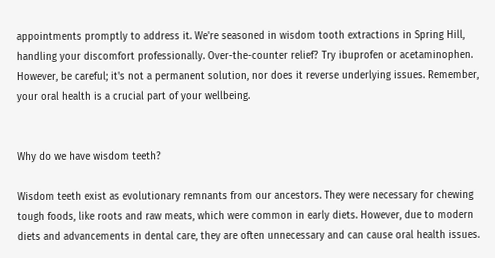appointments promptly to address it. We're seasoned in wisdom tooth extractions in Spring Hill, handling your discomfort professionally. Over-the-counter relief? Try ibuprofen or acetaminophen. However, be careful; it's not a permanent solution, nor does it reverse underlying issues. Remember, your oral health is a crucial part of your wellbeing.


Why do we have wisdom teeth?

Wisdom teeth exist as evolutionary remnants from our ancestors. They were necessary for chewing tough foods, like roots and raw meats, which were common in early diets. However, due to modern diets and advancements in dental care, they are often unnecessary and can cause oral health issues.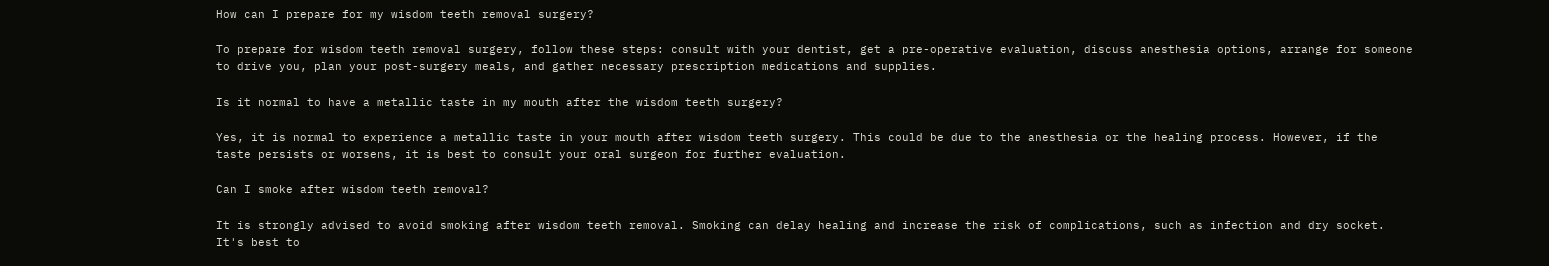How can I prepare for my wisdom teeth removal surgery?

To prepare for wisdom teeth removal surgery, follow these steps: consult with your dentist, get a pre-operative evaluation, discuss anesthesia options, arrange for someone to drive you, plan your post-surgery meals, and gather necessary prescription medications and supplies.

Is it normal to have a metallic taste in my mouth after the wisdom teeth surgery?

Yes, it is normal to experience a metallic taste in your mouth after wisdom teeth surgery. This could be due to the anesthesia or the healing process. However, if the taste persists or worsens, it is best to consult your oral surgeon for further evaluation.

Can I smoke after wisdom teeth removal?

It is strongly advised to avoid smoking after wisdom teeth removal. Smoking can delay healing and increase the risk of complications, such as infection and dry socket. It's best to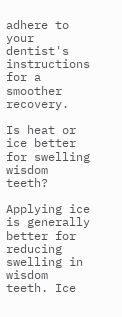adhere to your dentist's instructions for a smoother recovery.

Is heat or ice better for swelling wisdom teeth?

Applying ice is generally better for reducing swelling in wisdom teeth. Ice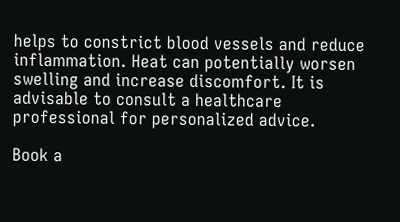helps to constrict blood vessels and reduce inflammation. Heat can potentially worsen swelling and increase discomfort. It is advisable to consult a healthcare professional for personalized advice.

Book a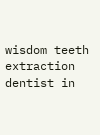wisdom teeth extraction dentist in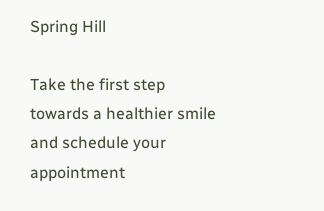Spring Hill

Take the first step towards a healthier smile and schedule your appointment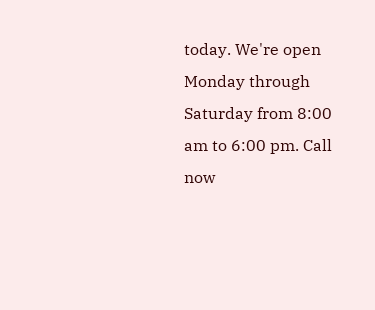today. We're open Monday through Saturday from 8:00 am to 6:00 pm. Call now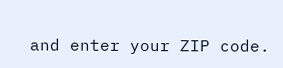and enter your ZIP code.